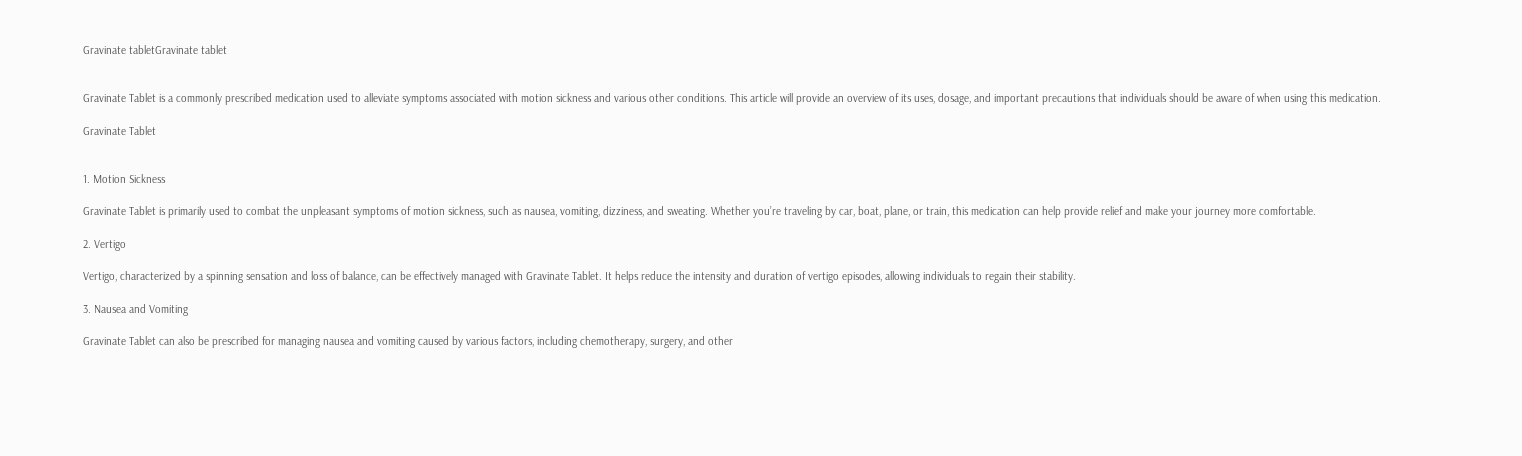Gravinate tabletGravinate tablet


Gravinate Tablet is a commonly prescribed medication used to alleviate symptoms associated with motion sickness and various other conditions. This article will provide an overview of its uses, dosage, and important precautions that individuals should be aware of when using this medication.

Gravinate Tablet


1. Motion Sickness

Gravinate Tablet is primarily used to combat the unpleasant symptoms of motion sickness, such as nausea, vomiting, dizziness, and sweating. Whether you’re traveling by car, boat, plane, or train, this medication can help provide relief and make your journey more comfortable.

2. Vertigo

Vertigo, characterized by a spinning sensation and loss of balance, can be effectively managed with Gravinate Tablet. It helps reduce the intensity and duration of vertigo episodes, allowing individuals to regain their stability.

3. Nausea and Vomiting

Gravinate Tablet can also be prescribed for managing nausea and vomiting caused by various factors, including chemotherapy, surgery, and other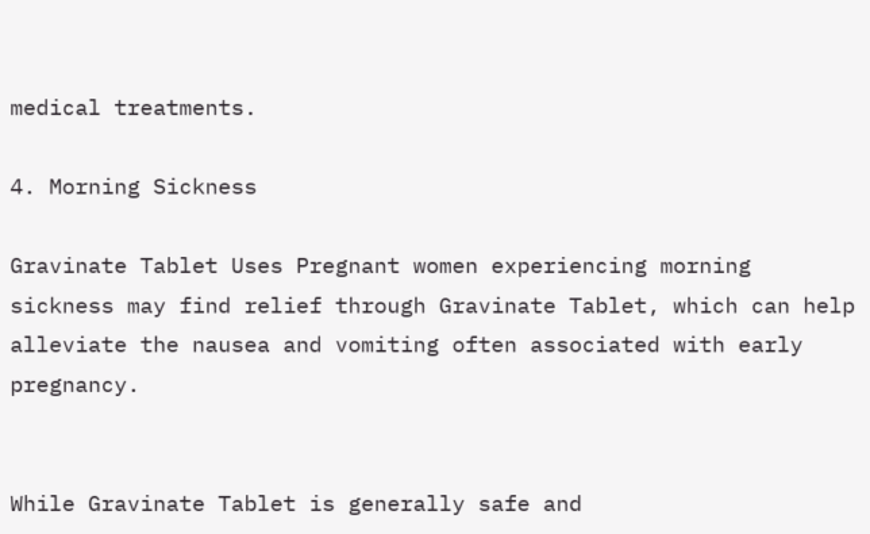medical treatments.

4. Morning Sickness

Gravinate Tablet Uses Pregnant women experiencing morning sickness may find relief through Gravinate Tablet, which can help alleviate the nausea and vomiting often associated with early pregnancy.


While Gravinate Tablet is generally safe and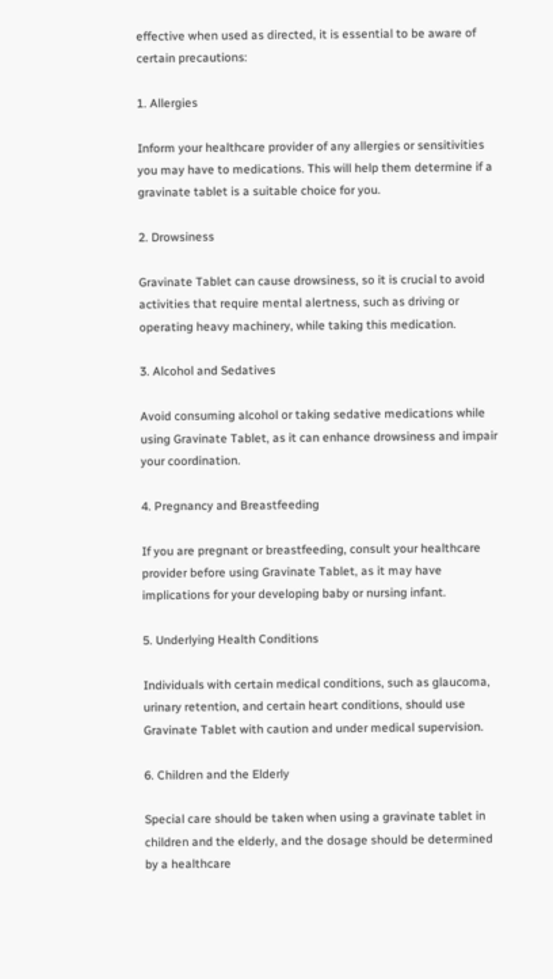effective when used as directed, it is essential to be aware of certain precautions:

1. Allergies

Inform your healthcare provider of any allergies or sensitivities you may have to medications. This will help them determine if a gravinate tablet is a suitable choice for you.

2. Drowsiness

Gravinate Tablet can cause drowsiness, so it is crucial to avoid activities that require mental alertness, such as driving or operating heavy machinery, while taking this medication.

3. Alcohol and Sedatives

Avoid consuming alcohol or taking sedative medications while using Gravinate Tablet, as it can enhance drowsiness and impair your coordination.

4. Pregnancy and Breastfeeding

If you are pregnant or breastfeeding, consult your healthcare provider before using Gravinate Tablet, as it may have implications for your developing baby or nursing infant.

5. Underlying Health Conditions

Individuals with certain medical conditions, such as glaucoma, urinary retention, and certain heart conditions, should use Gravinate Tablet with caution and under medical supervision.

6. Children and the Elderly

Special care should be taken when using a gravinate tablet in children and the elderly, and the dosage should be determined by a healthcare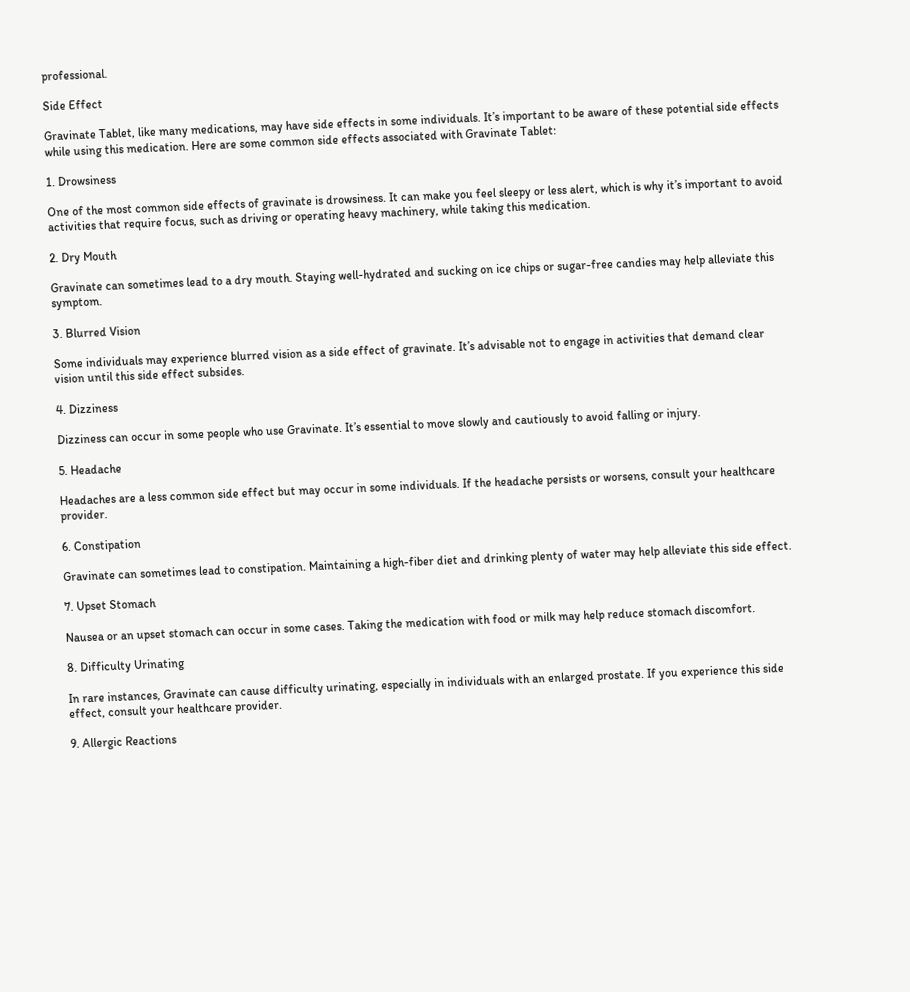professional.

Side Effect

Gravinate Tablet, like many medications, may have side effects in some individuals. It’s important to be aware of these potential side effects while using this medication. Here are some common side effects associated with Gravinate Tablet:

1. Drowsiness

One of the most common side effects of gravinate is drowsiness. It can make you feel sleepy or less alert, which is why it’s important to avoid activities that require focus, such as driving or operating heavy machinery, while taking this medication.

2. Dry Mouth

Gravinate can sometimes lead to a dry mouth. Staying well-hydrated and sucking on ice chips or sugar-free candies may help alleviate this symptom.

3. Blurred Vision

Some individuals may experience blurred vision as a side effect of gravinate. It’s advisable not to engage in activities that demand clear vision until this side effect subsides.

4. Dizziness

Dizziness can occur in some people who use Gravinate. It’s essential to move slowly and cautiously to avoid falling or injury.

5. Headache

Headaches are a less common side effect but may occur in some individuals. If the headache persists or worsens, consult your healthcare provider.

6. Constipation

Gravinate can sometimes lead to constipation. Maintaining a high-fiber diet and drinking plenty of water may help alleviate this side effect.

7. Upset Stomach

Nausea or an upset stomach can occur in some cases. Taking the medication with food or milk may help reduce stomach discomfort.

8. Difficulty Urinating

In rare instances, Gravinate can cause difficulty urinating, especially in individuals with an enlarged prostate. If you experience this side effect, consult your healthcare provider.

9. Allergic Reactions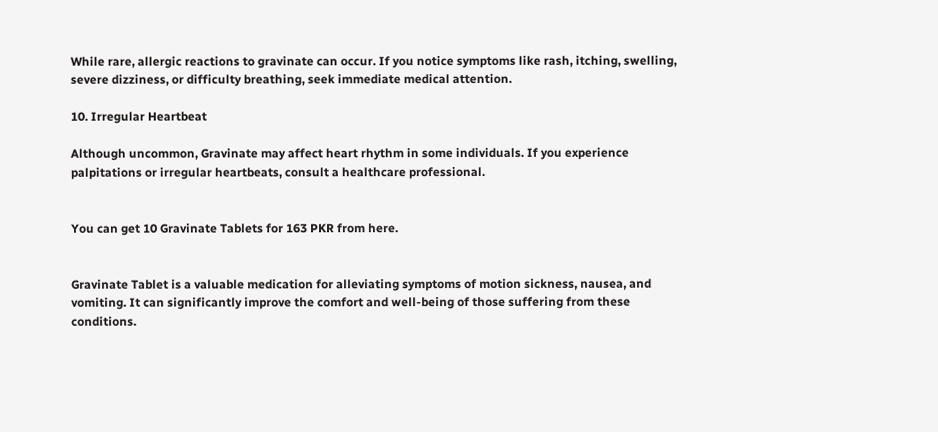While rare, allergic reactions to gravinate can occur. If you notice symptoms like rash, itching, swelling, severe dizziness, or difficulty breathing, seek immediate medical attention.

10. Irregular Heartbeat

Although uncommon, Gravinate may affect heart rhythm in some individuals. If you experience palpitations or irregular heartbeats, consult a healthcare professional.


You can get 10 Gravinate Tablets for 163 PKR from here.


Gravinate Tablet is a valuable medication for alleviating symptoms of motion sickness, nausea, and vomiting. It can significantly improve the comfort and well-being of those suffering from these conditions.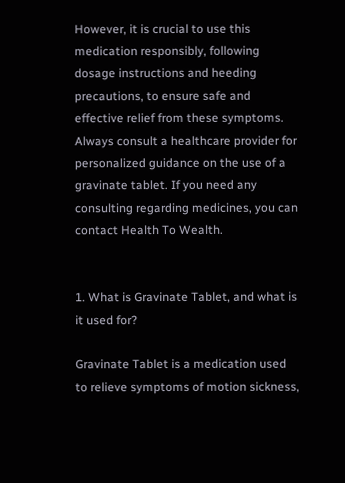However, it is crucial to use this medication responsibly, following dosage instructions and heeding precautions, to ensure safe and effective relief from these symptoms. Always consult a healthcare provider for personalized guidance on the use of a gravinate tablet. If you need any consulting regarding medicines, you can contact Health To Wealth.


1. What is Gravinate Tablet, and what is it used for?

Gravinate Tablet is a medication used to relieve symptoms of motion sickness,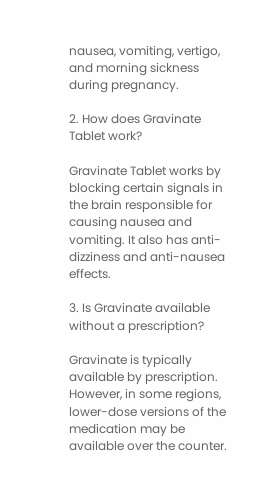nausea, vomiting, vertigo, and morning sickness during pregnancy.

2. How does Gravinate Tablet work?

Gravinate Tablet works by blocking certain signals in the brain responsible for causing nausea and vomiting. It also has anti-dizziness and anti-nausea effects.

3. Is Gravinate available without a prescription?

Gravinate is typically available by prescription. However, in some regions, lower-dose versions of the medication may be available over the counter.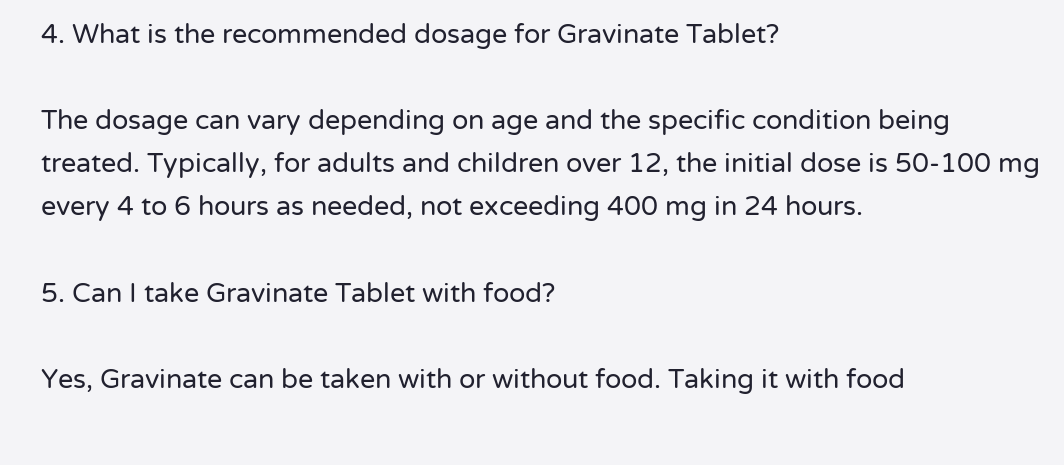4. What is the recommended dosage for Gravinate Tablet?

The dosage can vary depending on age and the specific condition being treated. Typically, for adults and children over 12, the initial dose is 50-100 mg every 4 to 6 hours as needed, not exceeding 400 mg in 24 hours.

5. Can I take Gravinate Tablet with food?

Yes, Gravinate can be taken with or without food. Taking it with food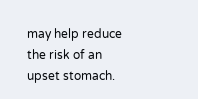may help reduce the risk of an upset stomach.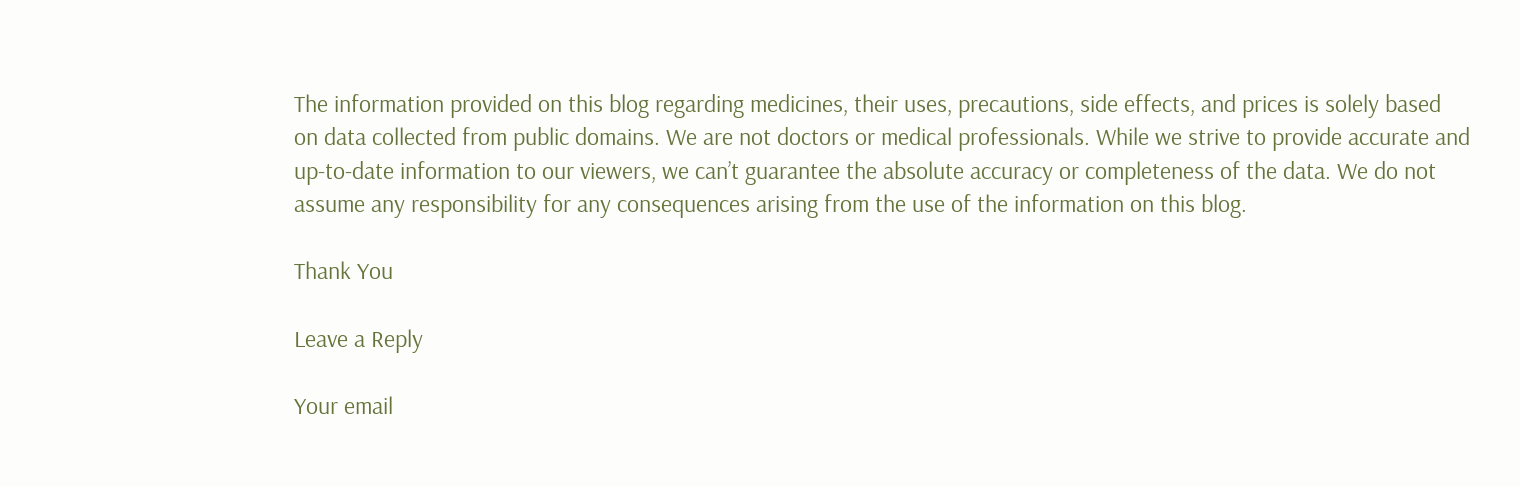The information provided on this blog regarding medicines, their uses, precautions, side effects, and prices is solely based on data collected from public domains. We are not doctors or medical professionals. While we strive to provide accurate and up-to-date information to our viewers, we can’t guarantee the absolute accuracy or completeness of the data. We do not assume any responsibility for any consequences arising from the use of the information on this blog.

Thank You

Leave a Reply

Your email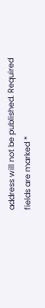address will not be published. Required fields are marked *